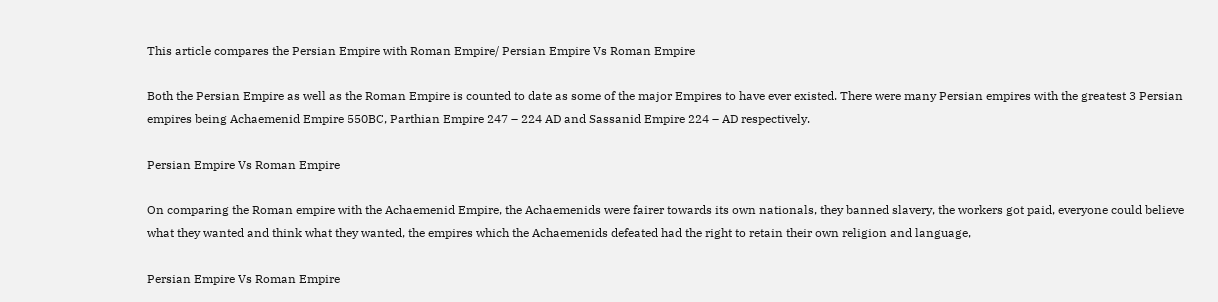This article compares the Persian Empire with Roman Empire/ Persian Empire Vs Roman Empire

Both the Persian Empire as well as the Roman Empire is counted to date as some of the major Empires to have ever existed. There were many Persian empires with the greatest 3 Persian empires being Achaemenid Empire 550BC, Parthian Empire 247 – 224 AD and Sassanid Empire 224 – AD respectively.

Persian Empire Vs Roman Empire

On comparing the Roman empire with the Achaemenid Empire, the Achaemenids were fairer towards its own nationals, they banned slavery, the workers got paid, everyone could believe what they wanted and think what they wanted, the empires which the Achaemenids defeated had the right to retain their own religion and language,

Persian Empire Vs Roman Empire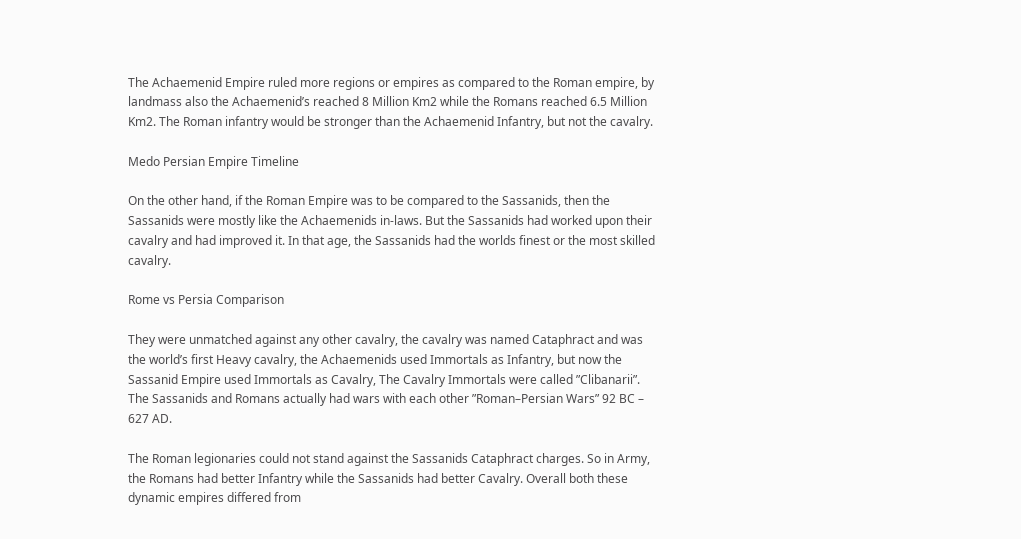The Achaemenid Empire ruled more regions or empires as compared to the Roman empire, by landmass also the Achaemenid’s reached 8 Million Km2 while the Romans reached 6.5 Million Km2. The Roman infantry would be stronger than the Achaemenid Infantry, but not the cavalry.

Medo Persian Empire Timeline

On the other hand, if the Roman Empire was to be compared to the Sassanids, then the Sassanids were mostly like the Achaemenids in-laws. But the Sassanids had worked upon their cavalry and had improved it. In that age, the Sassanids had the worlds finest or the most skilled cavalry.

Rome vs Persia Comparison

They were unmatched against any other cavalry, the cavalry was named Cataphract and was the world’s first Heavy cavalry, the Achaemenids used Immortals as Infantry, but now the Sassanid Empire used Immortals as Cavalry, The Cavalry Immortals were called ”Clibanarii”. The Sassanids and Romans actually had wars with each other ”Roman–Persian Wars” 92 BC – 627 AD.

The Roman legionaries could not stand against the Sassanids Cataphract charges. So in Army, the Romans had better Infantry while the Sassanids had better Cavalry. Overall both these dynamic empires differed from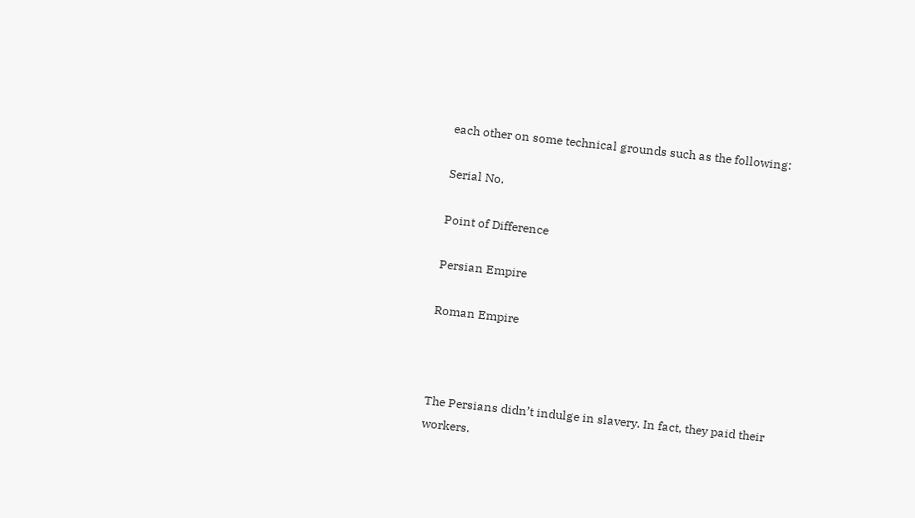each other on some technical grounds such as the following:

Serial No.

Point of Difference

Persian Empire

Roman Empire



The Persians didn’t indulge in slavery. In fact, they paid their workers.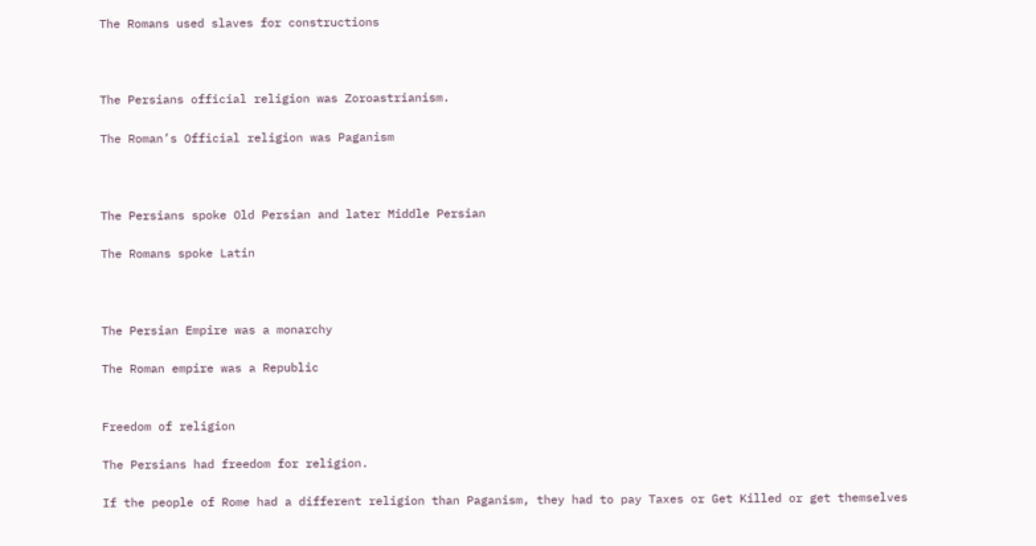The Romans used slaves for constructions



The Persians official religion was Zoroastrianism.

The Roman’s Official religion was Paganism



The Persians spoke Old Persian and later Middle Persian

The Romans spoke Latin



The Persian Empire was a monarchy

The Roman empire was a Republic


Freedom of religion

The Persians had freedom for religion.

If the people of Rome had a different religion than Paganism, they had to pay Taxes or Get Killed or get themselves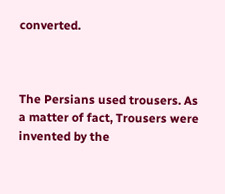converted.



The Persians used trousers. As a matter of fact, Trousers were invented by the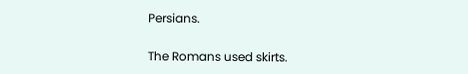Persians.

The Romans used skirts.